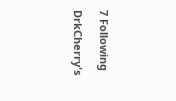7 Following

DrkCherry's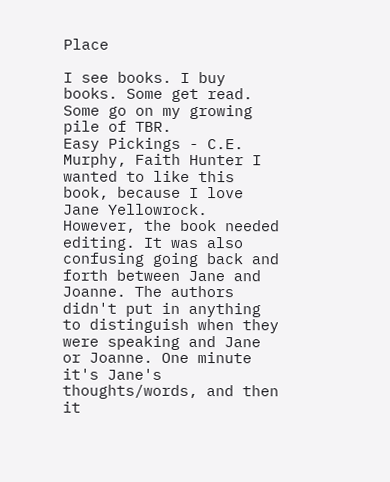Place

I see books. I buy books. Some get read. Some go on my growing pile of TBR.
Easy Pickings - C.E. Murphy, Faith Hunter I wanted to like this book, because I love Jane Yellowrock. However, the book needed editing. It was also confusing going back and forth between Jane and Joanne. The authors didn't put in anything to distinguish when they were speaking and Jane or Joanne. One minute it's Jane's thoughts/words, and then it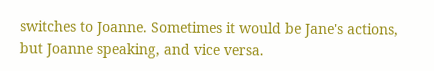switches to Joanne. Sometimes it would be Jane's actions, but Joanne speaking, and vice versa.